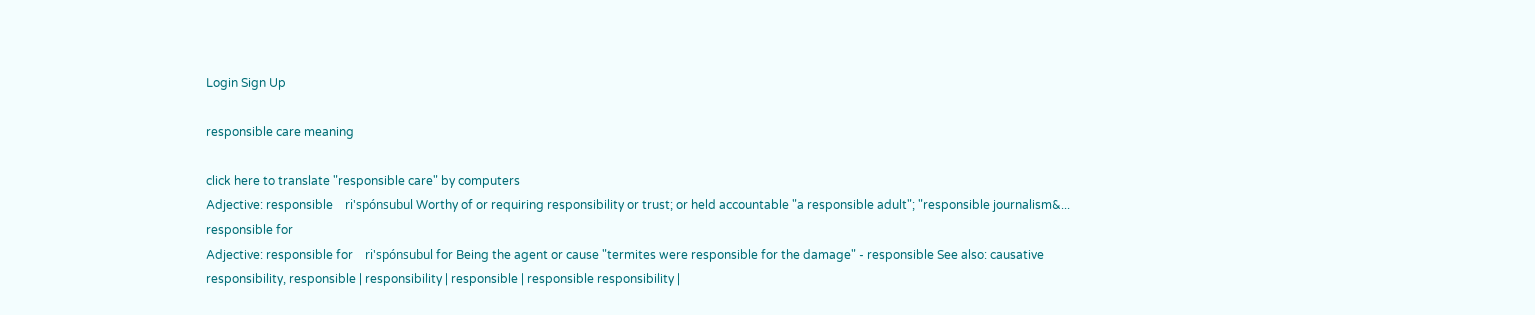Login Sign Up

responsible care meaning

click here to translate "responsible care" by computers
Adjective: responsible    ri'spónsubul Worthy of or requiring responsibility or trust; or held accountable "a responsible adult"; "responsible journalism&...
responsible for
Adjective: responsible for    ri'spónsubul for Being the agent or cause "termites were responsible for the damage" - responsible See also: causative
responsibility, responsible | responsibility | responsible | responsible responsibility |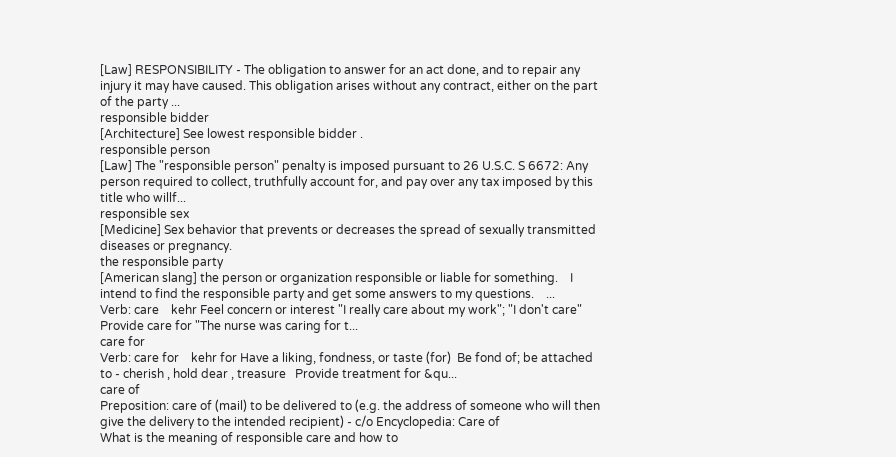[Law] RESPONSIBILITY - The obligation to answer for an act done, and to repair any injury it may have caused. This obligation arises without any contract, either on the part of the party ...
responsible bidder
[Architecture] See lowest responsible bidder .
responsible person
[Law] The "responsible person" penalty is imposed pursuant to 26 U.S.C. S 6672: Any person required to collect, truthfully account for, and pay over any tax imposed by this title who willf...
responsible sex
[Medicine] Sex behavior that prevents or decreases the spread of sexually transmitted diseases or pregnancy.
the responsible party
[American slang] the person or organization responsible or liable for something.    I intend to find the responsible party and get some answers to my questions.    ...
Verb: care    kehr Feel concern or interest "I really care about my work"; "I don't care"   Provide care for "The nurse was caring for t...
care for
Verb: care for    kehr for Have a liking, fondness, or taste (for)  Be fond of; be attached to - cherish , hold dear , treasure   Provide treatment for &qu...
care of
Preposition: care of (mail) to be delivered to (e.g. the address of someone who will then give the delivery to the intended recipient) - c/o Encyclopedia: Care of
What is the meaning of responsible care and how to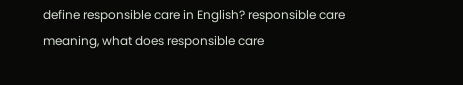define responsible care in English? responsible care meaning, what does responsible care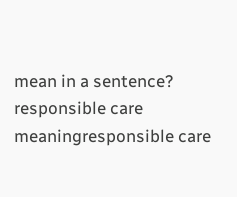mean in a sentence? responsible care meaningresponsible care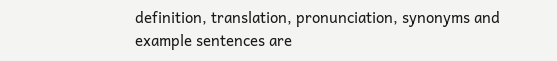definition, translation, pronunciation, synonyms and example sentences are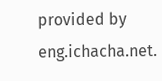provided by eng.ichacha.net.